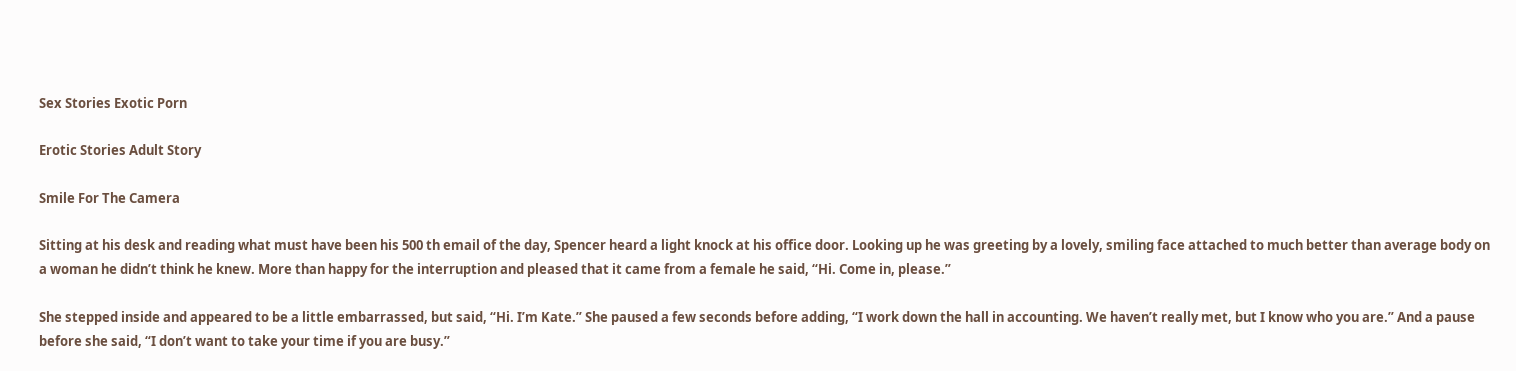Sex Stories Exotic Porn

Erotic Stories Adult Story

Smile For The Camera

Sitting at his desk and reading what must have been his 500 th email of the day, Spencer heard a light knock at his office door. Looking up he was greeting by a lovely, smiling face attached to much better than average body on a woman he didn’t think he knew. More than happy for the interruption and pleased that it came from a female he said, “Hi. Come in, please.”

She stepped inside and appeared to be a little embarrassed, but said, “Hi. I’m Kate.” She paused a few seconds before adding, “I work down the hall in accounting. We haven’t really met, but I know who you are.” And a pause before she said, “I don’t want to take your time if you are busy.”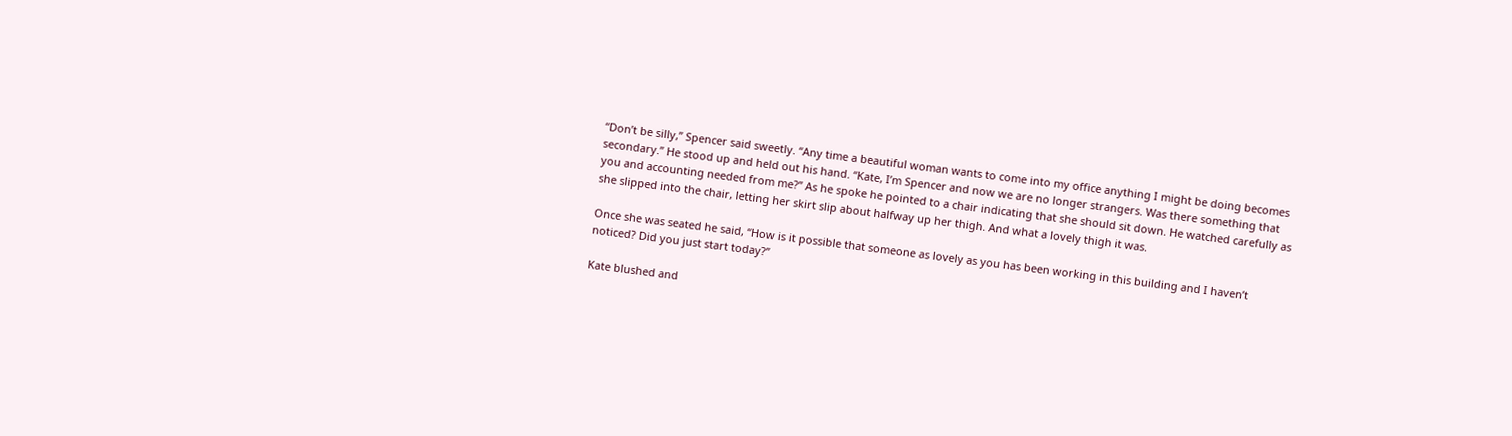“Don’t be silly,” Spencer said sweetly. “Any time a beautiful woman wants to come into my office anything I might be doing becomes secondary.” He stood up and held out his hand. “Kate, I’m Spencer and now we are no longer strangers. Was there something that you and accounting needed from me?” As he spoke he pointed to a chair indicating that she should sit down. He watched carefully as she slipped into the chair, letting her skirt slip about halfway up her thigh. And what a lovely thigh it was.

Once she was seated he said, “How is it possible that someone as lovely as you has been working in this building and I haven’t noticed? Did you just start today?”

Kate blushed and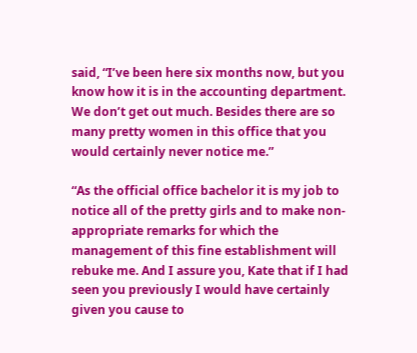said, “I’ve been here six months now, but you know how it is in the accounting department. We don’t get out much. Besides there are so many pretty women in this office that you would certainly never notice me.”

“As the official office bachelor it is my job to notice all of the pretty girls and to make non-appropriate remarks for which the management of this fine establishment will rebuke me. And I assure you, Kate that if I had seen you previously I would have certainly given you cause to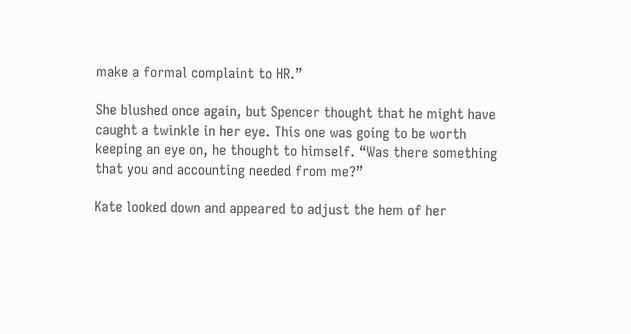make a formal complaint to HR.”

She blushed once again, but Spencer thought that he might have caught a twinkle in her eye. This one was going to be worth keeping an eye on, he thought to himself. “Was there something that you and accounting needed from me?”

Kate looked down and appeared to adjust the hem of her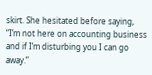skirt. She hesitated before saying, “I’m not here on accounting business and if I’m disturbing you I can go away.”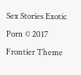Sex Stories Exotic Porn © 2017 Frontier Theme